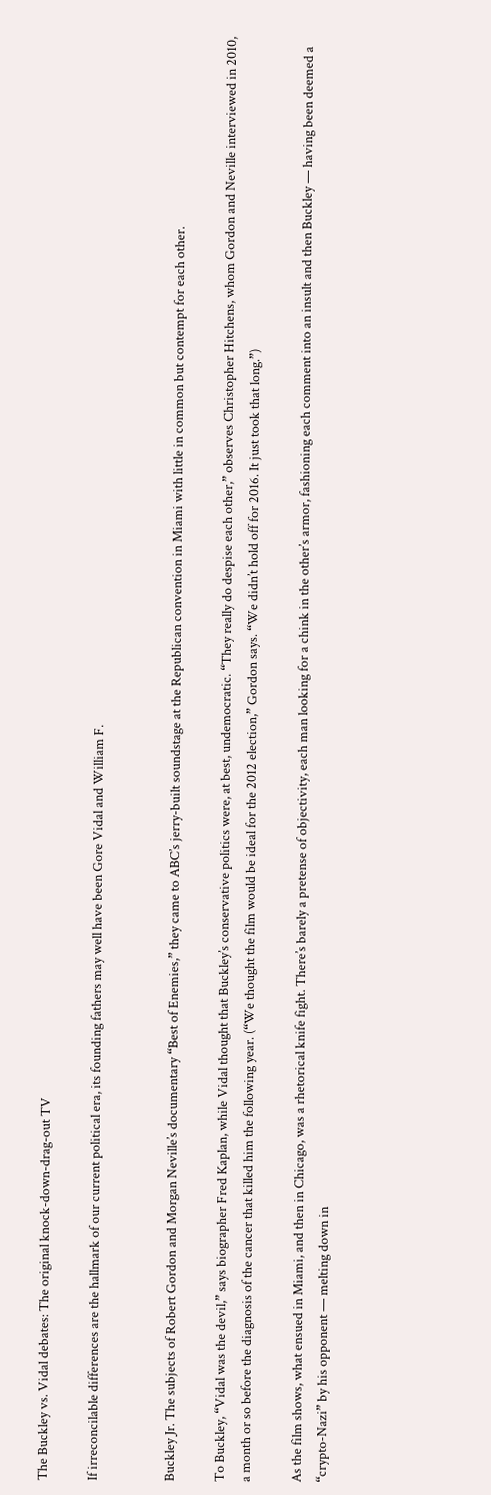The Buckley vs. Vidal debates: The original knock-down-drag-out TV

If irreconcilable differences are the hallmark of our current political era, its founding fathers may well have been Gore Vidal and William F.


Buckley Jr. The subjects of Robert Gordon and Morgan Neville’s documentary “Best of Enemies,” they came to ABC’s jerry-built soundstage at the Republican convention in Miami with little in common but contempt for each other.

To Buckley, “Vidal was the devil,” says biographer Fred Kaplan, while Vidal thought that Buckley’s conservative politics were, at best, undemocratic. “They really do despise each other,” observes Christopher Hitchens, whom Gordon and Neville interviewed in 2010, a month or so before the diagnosis of the cancer that killed him the following year. (“We thought the film would be ideal for the 2012 election,” Gordon says. “We didn’t hold off for 2016. It just took that long.”)

As the film shows, what ensued in Miami, and then in Chicago, was a rhetorical knife fight. There’s barely a pretense of objectivity, each man looking for a chink in the other’s armor, fashioning each comment into an insult and then Buckley — having been deemed a “crypto-Nazi” by his opponent — melting down in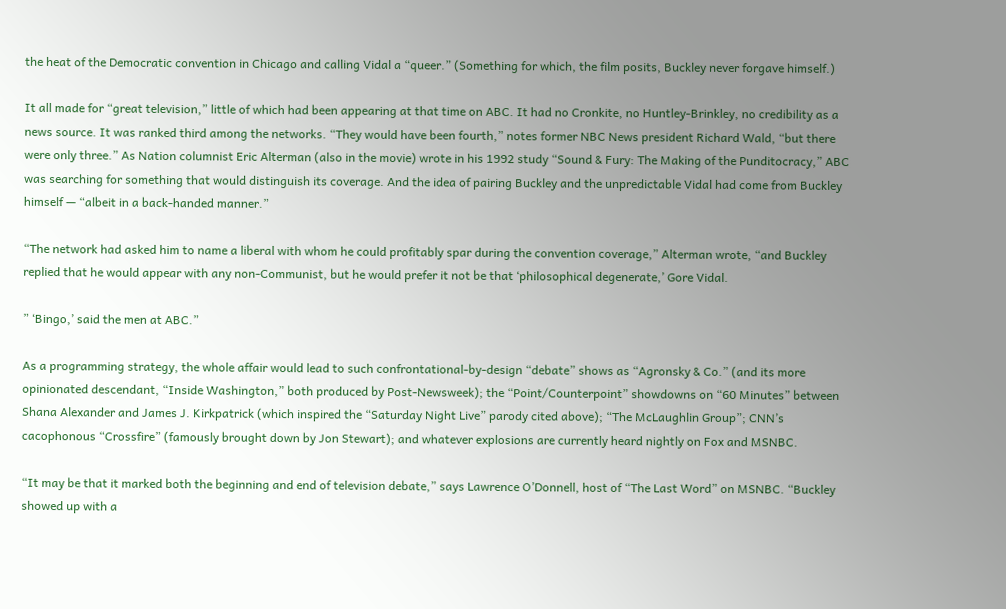the heat of the Democratic convention in Chicago and calling Vidal a “queer.” (Something for which, the film posits, Buckley never forgave himself.)

It all made for “great television,” little of which had been appearing at that time on ABC. It had no Cronkite, no Huntley-Brinkley, no credibility as a news source. It was ranked third among the networks. “They would have been fourth,” notes former NBC News president Richard Wald, “but there were only three.” As Nation columnist Eric Alterman (also in the movie) wrote in his 1992 study “Sound & Fury: The Making of the Punditocracy,” ABC was searching for something that would distinguish its coverage. And the idea of pairing Buckley and the unpredictable Vidal had come from Buckley himself — “albeit in a back-handed manner.”

“The network had asked him to name a liberal with whom he could profitably spar during the convention coverage,” Alterman wrote, “and Buckley replied that he would appear with any non-Communist, but he would prefer it not be that ‘philosophical degenerate,’ Gore Vidal.

” ‘Bingo,’ said the men at ABC.”

As a programming strategy, the whole affair would lead to such confrontational-by-design “debate” shows as “Agronsky & Co.” (and its more opinionated descendant, “Inside Washington,” both produced by Post-Newsweek); the “Point/Counterpoint” showdowns on “60 Minutes” between Shana Alexander and James J. Kirkpatrick (which inspired the “Saturday Night Live” parody cited above); “The McLaughlin Group”; CNN’s cacophonous “Crossfire” (famously brought down by Jon Stewart); and whatever explosions are currently heard nightly on Fox and MSNBC.

“It may be that it marked both the beginning and end of television debate,” says Lawrence O’Donnell, host of “The Last Word” on MSNBC. “Buckley showed up with a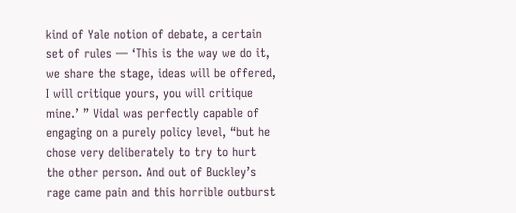kind of Yale notion of debate, a certain set of rules — ‘This is the way we do it, we share the stage, ideas will be offered, I will critique yours, you will critique mine.’ ” Vidal was perfectly capable of engaging on a purely policy level, “but he chose very deliberately to try to hurt the other person. And out of Buckley’s rage came pain and this horrible outburst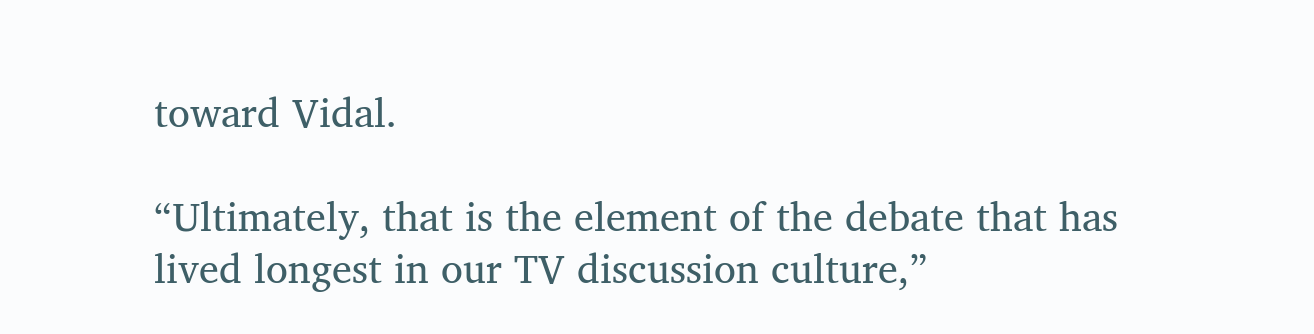toward Vidal.

“Ultimately, that is the element of the debate that has lived longest in our TV discussion culture,”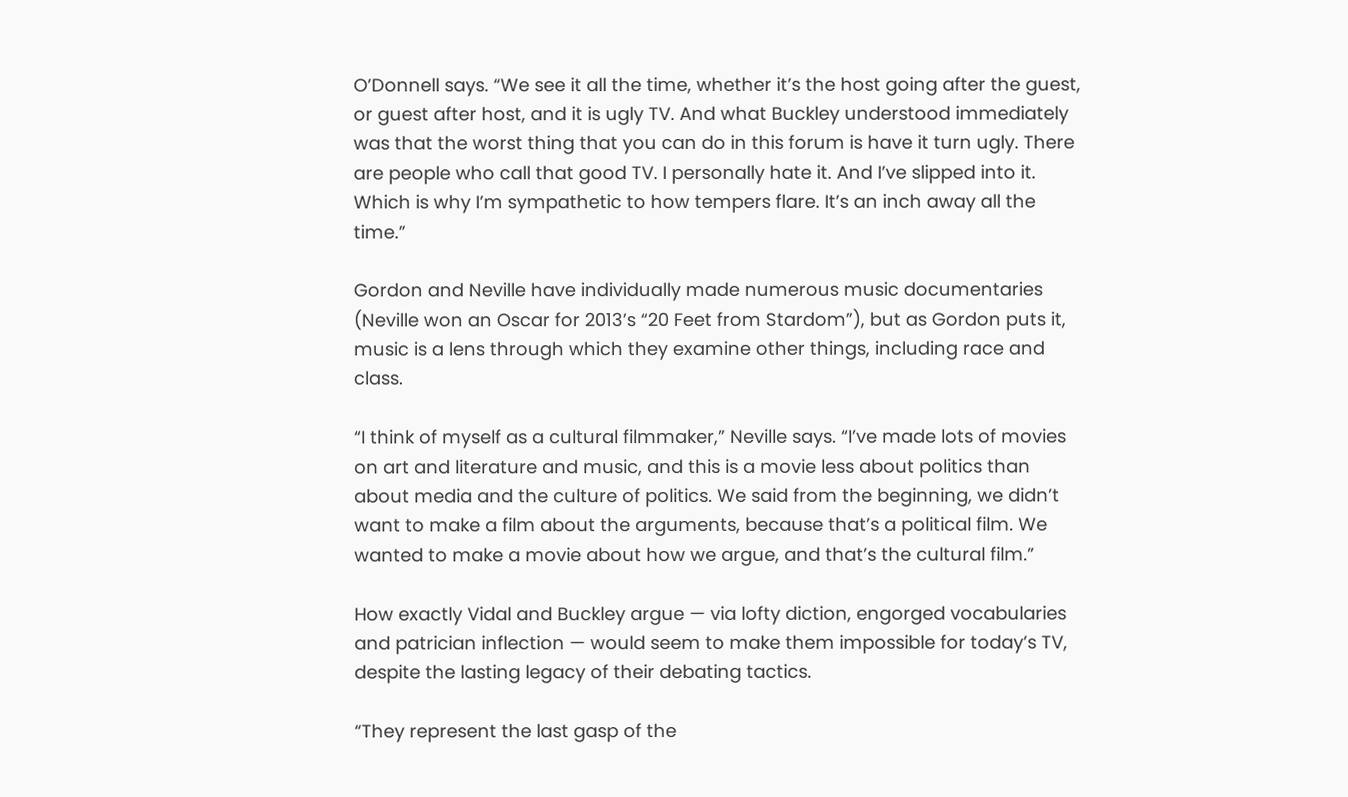O’Donnell says. “We see it all the time, whether it’s the host going after the guest, or guest after host, and it is ugly TV. And what Buckley understood immediately was that the worst thing that you can do in this forum is have it turn ugly. There are people who call that good TV. I personally hate it. And I’ve slipped into it. Which is why I’m sympathetic to how tempers flare. It’s an inch away all the time.”

Gordon and Neville have individually made numerous music documentaries (Neville won an Oscar for 2013’s “20 Feet from Stardom”), but as Gordon puts it, music is a lens through which they examine other things, including race and class.

“I think of myself as a cultural filmmaker,” Neville says. “I’ve made lots of movies on art and literature and music, and this is a movie less about politics than about media and the culture of politics. We said from the beginning, we didn’t want to make a film about the arguments, because that’s a political film. We wanted to make a movie about how we argue, and that’s the cultural film.”

How exactly Vidal and Buckley argue — via lofty diction, engorged vocabularies and patrician inflection — would seem to make them impossible for today’s TV, despite the lasting legacy of their debating tactics.

“They represent the last gasp of the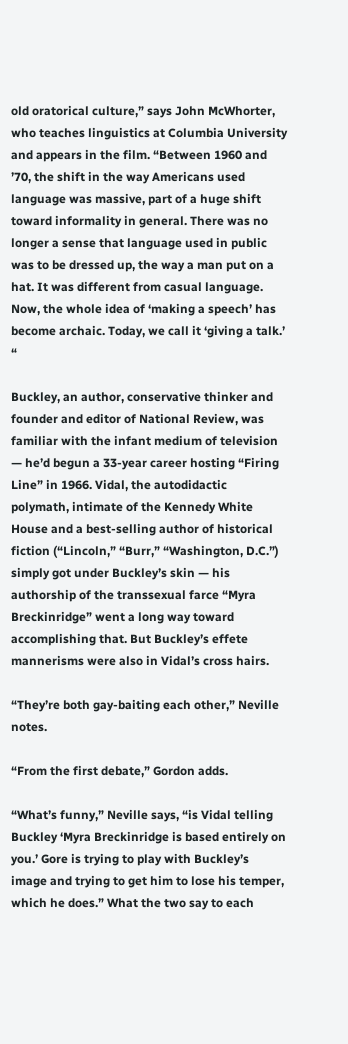old oratorical culture,” says John McWhorter, who teaches linguistics at Columbia University and appears in the film. “Between 1960 and ’70, the shift in the way Americans used language was massive, part of a huge shift toward informality in general. There was no longer a sense that language used in public was to be dressed up, the way a man put on a hat. It was different from casual language. Now, the whole idea of ‘making a speech’ has become archaic. Today, we call it ‘giving a talk.’ “

Buckley, an author, conservative thinker and founder and editor of National Review, was familiar with the infant medium of television — he’d begun a 33-year career hosting “Firing Line” in 1966. Vidal, the autodidactic polymath, intimate of the Kennedy White House and a best-selling author of historical fiction (“Lincoln,” “Burr,” “Washington, D.C.”) simply got under Buckley’s skin — his authorship of the transsexual farce “Myra Breckinridge” went a long way toward accomplishing that. But Buckley’s effete mannerisms were also in Vidal’s cross hairs.

“They’re both gay-baiting each other,” Neville notes.

“From the first debate,” Gordon adds.

“What’s funny,” Neville says, “is Vidal telling Buckley ‘Myra Breckinridge is based entirely on you.’ Gore is trying to play with Buckley’s image and trying to get him to lose his temper, which he does.” What the two say to each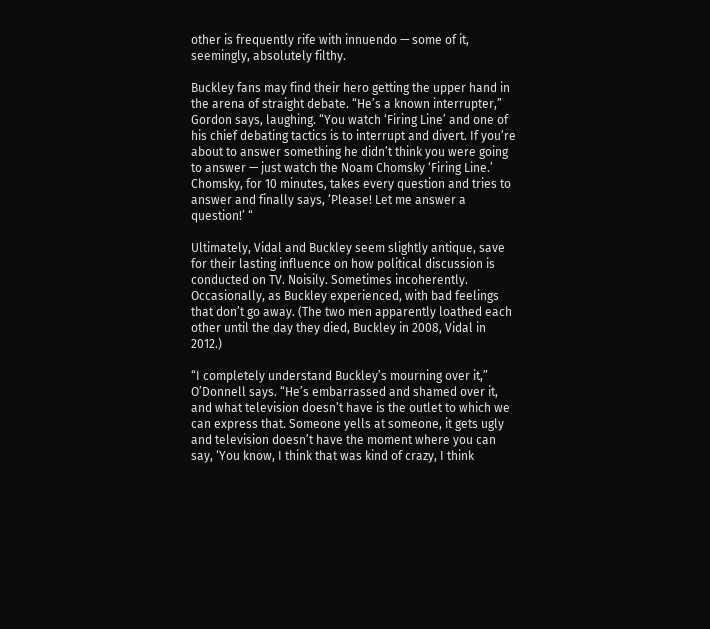other is frequently rife with innuendo — some of it, seemingly, absolutely filthy.

Buckley fans may find their hero getting the upper hand in the arena of straight debate. “He’s a known interrupter,” Gordon says, laughing. “You watch ‘Firing Line’ and one of his chief debating tactics is to interrupt and divert. If you’re about to answer something he didn’t think you were going to answer — just watch the Noam Chomsky ‘Firing Line.’ Chomsky, for 10 minutes, takes every question and tries to answer and finally says, ‘Please! Let me answer a question!’ “

Ultimately, Vidal and Buckley seem slightly antique, save for their lasting influence on how political discussion is conducted on TV. Noisily. Sometimes incoherently. Occasionally, as Buckley experienced, with bad feelings that don’t go away. (The two men apparently loathed each other until the day they died, Buckley in 2008, Vidal in 2012.)

“I completely understand Buckley’s mourning over it,” O’Donnell says. “He’s embarrassed and shamed over it, and what television doesn’t have is the outlet to which we can express that. Someone yells at someone, it gets ugly and television doesn’t have the moment where you can say, ‘You know, I think that was kind of crazy, I think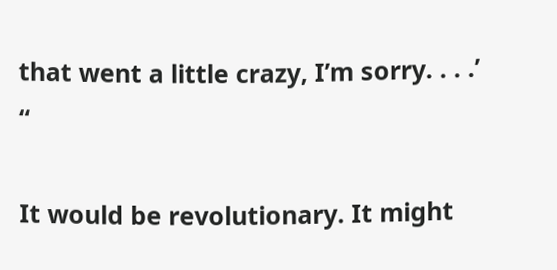that went a little crazy, I’m sorry. . . .’ “

It would be revolutionary. It might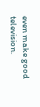even make good television.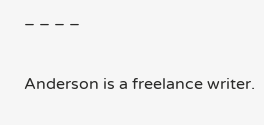– – – –

Anderson is a freelance writer.